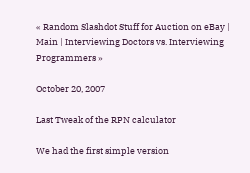« Random Slashdot Stuff for Auction on eBay | Main | Interviewing Doctors vs. Interviewing Programmers »

October 20, 2007

Last Tweak of the RPN calculator

We had the first simple version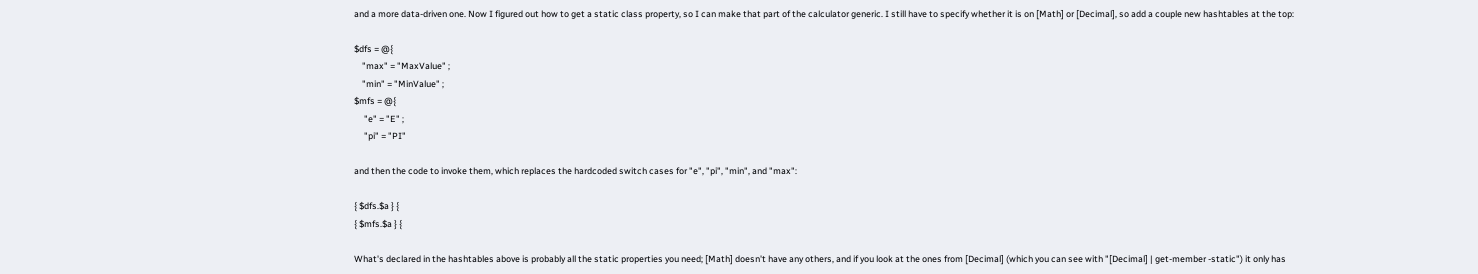and a more data-driven one. Now I figured out how to get a static class property, so I can make that part of the calculator generic. I still have to specify whether it is on [Math] or [Decimal], so add a couple new hashtables at the top:

$dfs = @{
    "max" = "MaxValue" ;
    "min" = "MinValue" ;
$mfs = @{
     "e" = "E" ;
     "pi" = "PI"

and then the code to invoke them, which replaces the hardcoded switch cases for "e", "pi", "min", and "max":

{ $dfs.$a } {
{ $mfs.$a } {

What's declared in the hashtables above is probably all the static properties you need; [Math] doesn't have any others, and if you look at the ones from [Decimal] (which you can see with "[Decimal] | get-member -static") it only has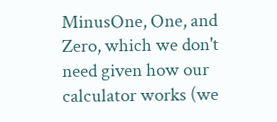MinusOne, One, and Zero, which we don't need given how our calculator works (we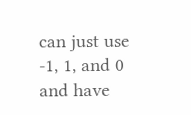can just use -1, 1, and 0 and have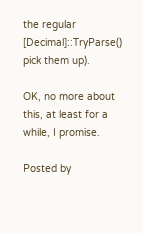the regular [Decimal]::TryParse() pick them up).

OK, no more about this, at least for a while, I promise.

Posted by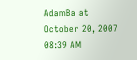AdamBa at October 20, 2007 08:39 AM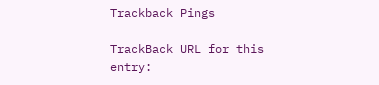Trackback Pings

TrackBack URL for this entry: